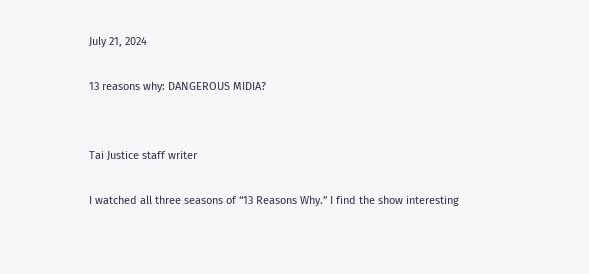July 21, 2024

13 reasons why: DANGEROUS MIDIA?


Tai Justice staff writer

I watched all three seasons of “13 Reasons Why.” I find the show interesting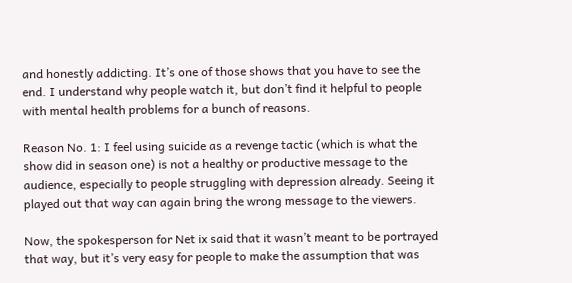and honestly addicting. It’s one of those shows that you have to see the end. I understand why people watch it, but don’t find it helpful to people with mental health problems for a bunch of reasons.

Reason No. 1: I feel using suicide as a revenge tactic (which is what the show did in season one) is not a healthy or productive message to the audience, especially to people struggling with depression already. Seeing it played out that way can again bring the wrong message to the viewers.

Now, the spokesperson for Net ix said that it wasn’t meant to be portrayed that way, but it’s very easy for people to make the assumption that was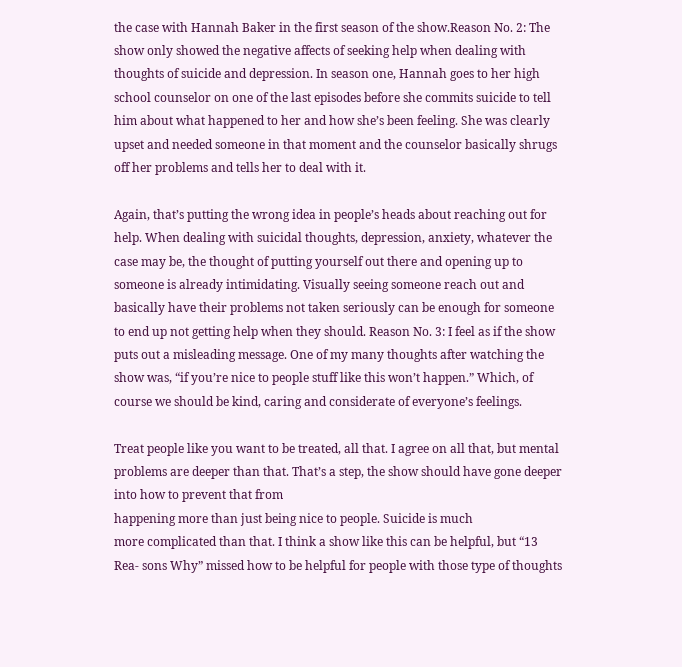the case with Hannah Baker in the first season of the show.Reason No. 2: The show only showed the negative affects of seeking help when dealing with thoughts of suicide and depression. In season one, Hannah goes to her high school counselor on one of the last episodes before she commits suicide to tell him about what happened to her and how she’s been feeling. She was clearly upset and needed someone in that moment and the counselor basically shrugs off her problems and tells her to deal with it.

Again, that’s putting the wrong idea in people’s heads about reaching out for help. When dealing with suicidal thoughts, depression, anxiety, whatever the case may be, the thought of putting yourself out there and opening up to someone is already intimidating. Visually seeing someone reach out and basically have their problems not taken seriously can be enough for someone to end up not getting help when they should. Reason No. 3: I feel as if the show puts out a misleading message. One of my many thoughts after watching the show was, “if you’re nice to people stuff like this won’t happen.” Which, of course we should be kind, caring and considerate of everyone’s feelings.

Treat people like you want to be treated, all that. I agree on all that, but mental problems are deeper than that. That’s a step, the show should have gone deeper into how to prevent that from
happening more than just being nice to people. Suicide is much
more complicated than that. I think a show like this can be helpful, but “13 Rea- sons Why” missed how to be helpful for people with those type of thoughts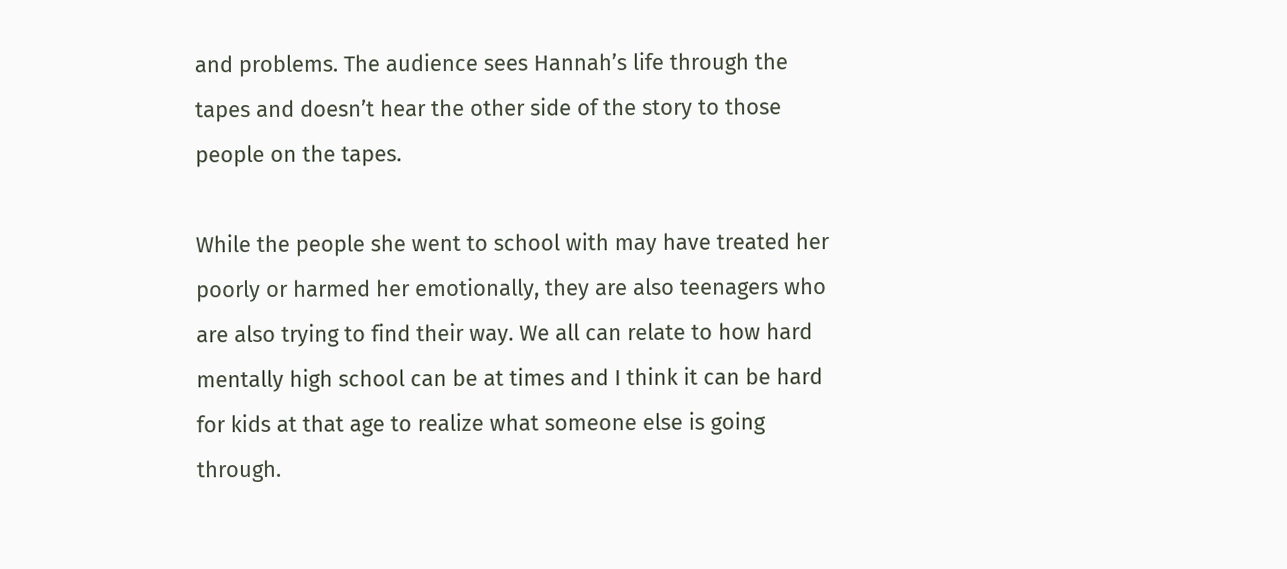and problems. The audience sees Hannah’s life through the tapes and doesn’t hear the other side of the story to those people on the tapes.

While the people she went to school with may have treated her poorly or harmed her emotionally, they are also teenagers who are also trying to find their way. We all can relate to how hard mentally high school can be at times and I think it can be hard for kids at that age to realize what someone else is going through.